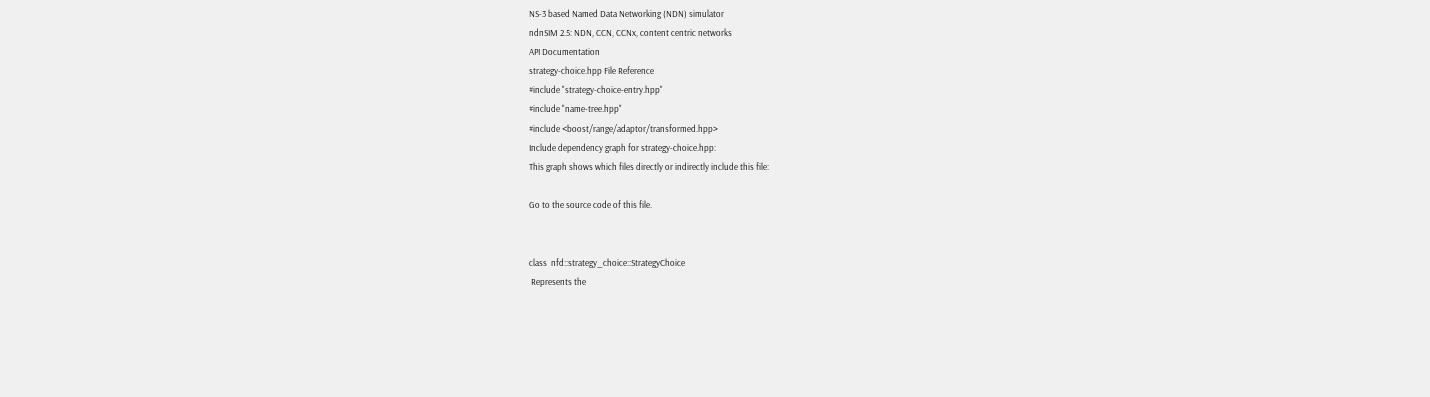NS-3 based Named Data Networking (NDN) simulator
ndnSIM 2.5: NDN, CCN, CCNx, content centric networks
API Documentation
strategy-choice.hpp File Reference
#include "strategy-choice-entry.hpp"
#include "name-tree.hpp"
#include <boost/range/adaptor/transformed.hpp>
Include dependency graph for strategy-choice.hpp:
This graph shows which files directly or indirectly include this file:

Go to the source code of this file.


class  nfd::strategy_choice::StrategyChoice
 Represents the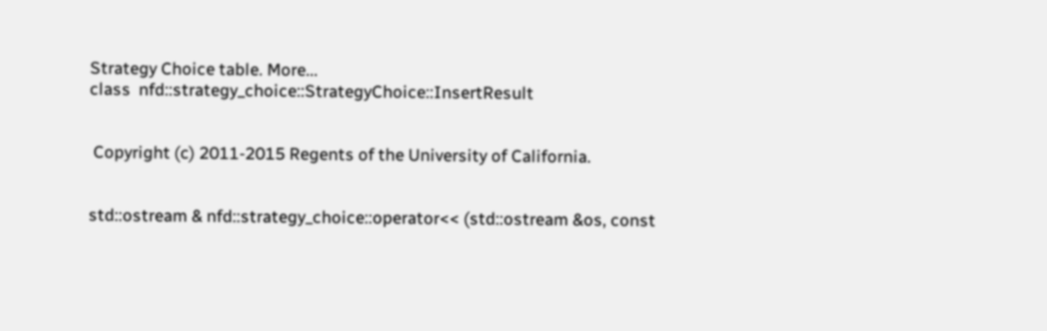Strategy Choice table. More...
class  nfd::strategy_choice::StrategyChoice::InsertResult


 Copyright (c) 2011-2015 Regents of the University of California.


std::ostream & nfd::strategy_choice::operator<< (std::ostream &os, const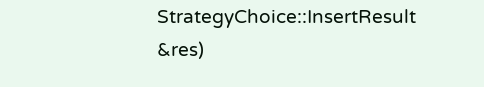StrategyChoice::InsertResult &res)